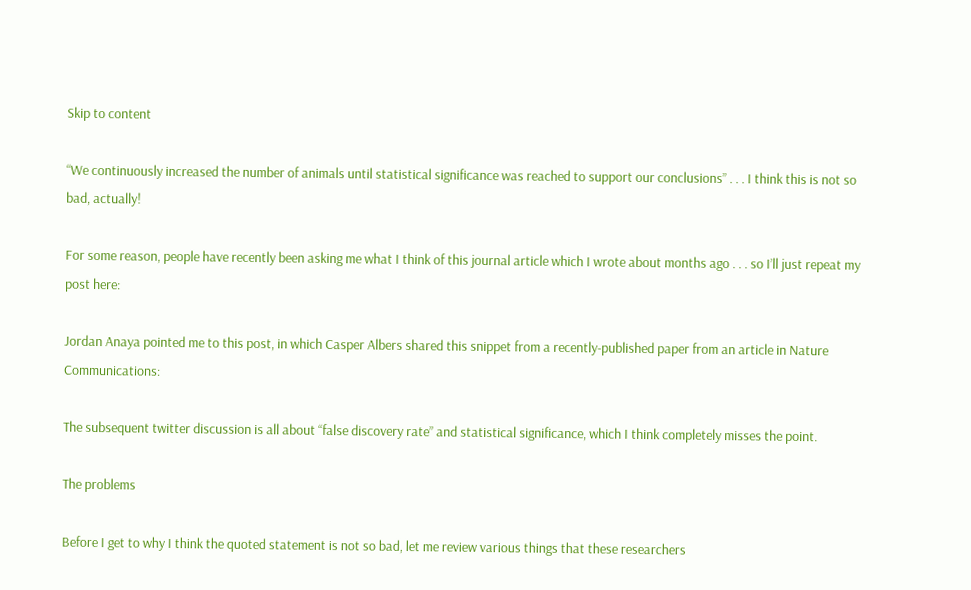Skip to content

“We continuously increased the number of animals until statistical significance was reached to support our conclusions” . . . I think this is not so bad, actually!

For some reason, people have recently been asking me what I think of this journal article which I wrote about months ago . . . so I’ll just repeat my post here:

Jordan Anaya pointed me to this post, in which Casper Albers shared this snippet from a recently-published paper from an article in Nature Communications:

The subsequent twitter discussion is all about “false discovery rate” and statistical significance, which I think completely misses the point.

The problems

Before I get to why I think the quoted statement is not so bad, let me review various things that these researchers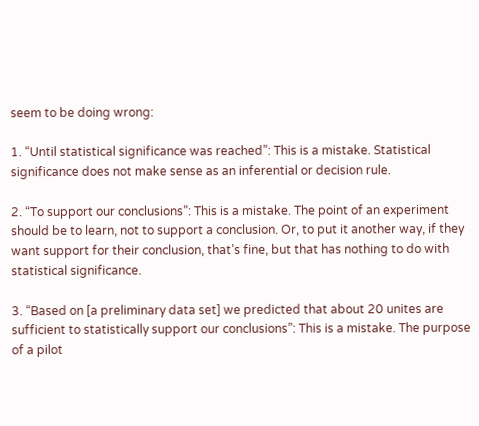seem to be doing wrong:

1. “Until statistical significance was reached”: This is a mistake. Statistical significance does not make sense as an inferential or decision rule.

2. “To support our conclusions”: This is a mistake. The point of an experiment should be to learn, not to support a conclusion. Or, to put it another way, if they want support for their conclusion, that’s fine, but that has nothing to do with statistical significance.

3. “Based on [a preliminary data set] we predicted that about 20 unites are sufficient to statistically support our conclusions”: This is a mistake. The purpose of a pilot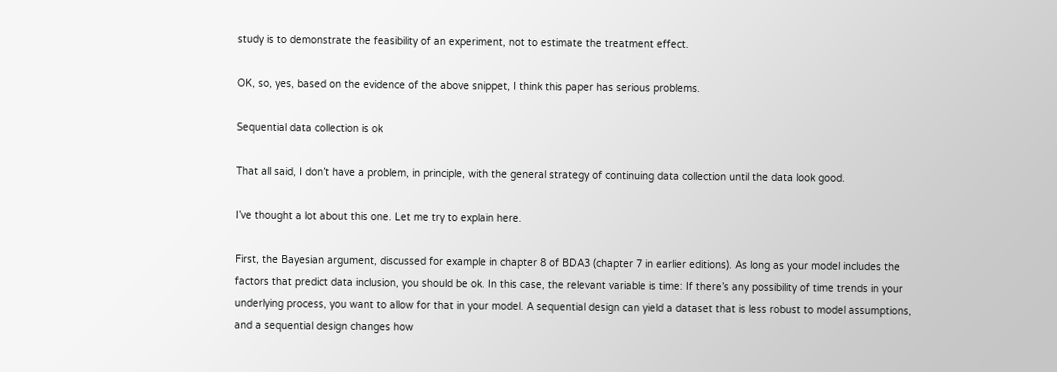study is to demonstrate the feasibility of an experiment, not to estimate the treatment effect.

OK, so, yes, based on the evidence of the above snippet, I think this paper has serious problems.

Sequential data collection is ok

That all said, I don’t have a problem, in principle, with the general strategy of continuing data collection until the data look good.

I’ve thought a lot about this one. Let me try to explain here.

First, the Bayesian argument, discussed for example in chapter 8 of BDA3 (chapter 7 in earlier editions). As long as your model includes the factors that predict data inclusion, you should be ok. In this case, the relevant variable is time: If there’s any possibility of time trends in your underlying process, you want to allow for that in your model. A sequential design can yield a dataset that is less robust to model assumptions, and a sequential design changes how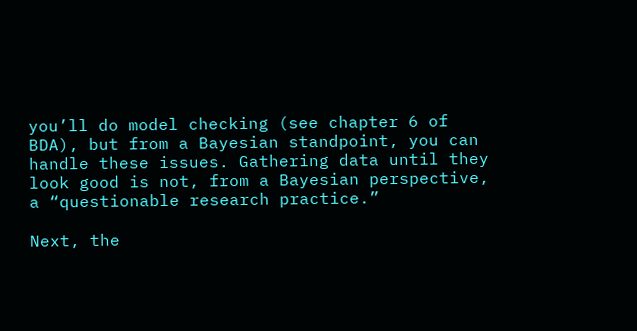you’ll do model checking (see chapter 6 of BDA), but from a Bayesian standpoint, you can handle these issues. Gathering data until they look good is not, from a Bayesian perspective, a “questionable research practice.”

Next, the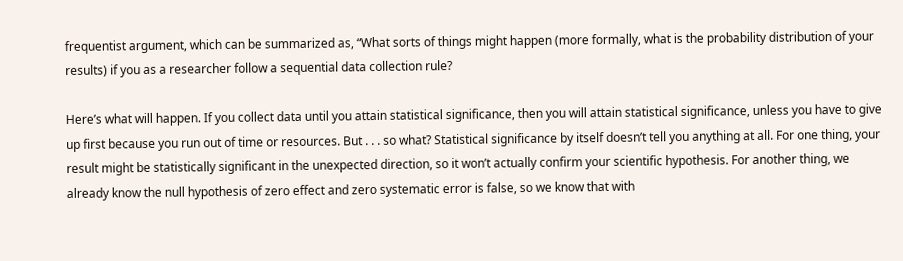frequentist argument, which can be summarized as, “What sorts of things might happen (more formally, what is the probability distribution of your results) if you as a researcher follow a sequential data collection rule?

Here’s what will happen. If you collect data until you attain statistical significance, then you will attain statistical significance, unless you have to give up first because you run out of time or resources. But . . . so what? Statistical significance by itself doesn’t tell you anything at all. For one thing, your result might be statistically significant in the unexpected direction, so it won’t actually confirm your scientific hypothesis. For another thing, we already know the null hypothesis of zero effect and zero systematic error is false, so we know that with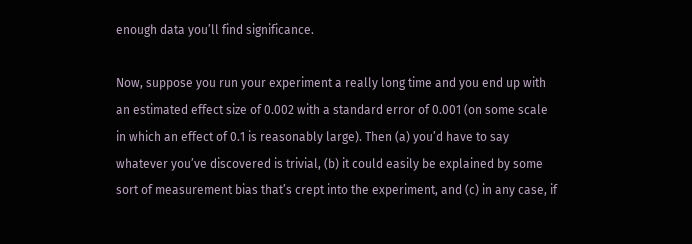enough data you’ll find significance.

Now, suppose you run your experiment a really long time and you end up with an estimated effect size of 0.002 with a standard error of 0.001 (on some scale in which an effect of 0.1 is reasonably large). Then (a) you’d have to say whatever you’ve discovered is trivial, (b) it could easily be explained by some sort of measurement bias that’s crept into the experiment, and (c) in any case, if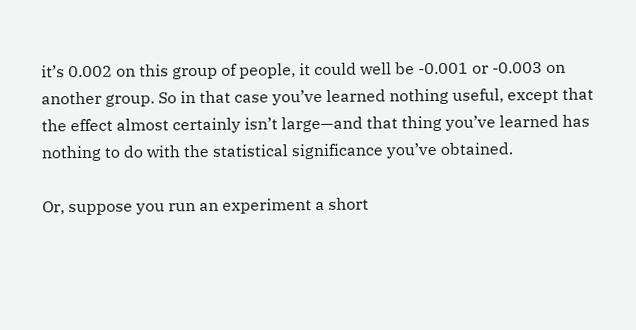it’s 0.002 on this group of people, it could well be -0.001 or -0.003 on another group. So in that case you’ve learned nothing useful, except that the effect almost certainly isn’t large—and that thing you’ve learned has nothing to do with the statistical significance you’ve obtained.

Or, suppose you run an experiment a short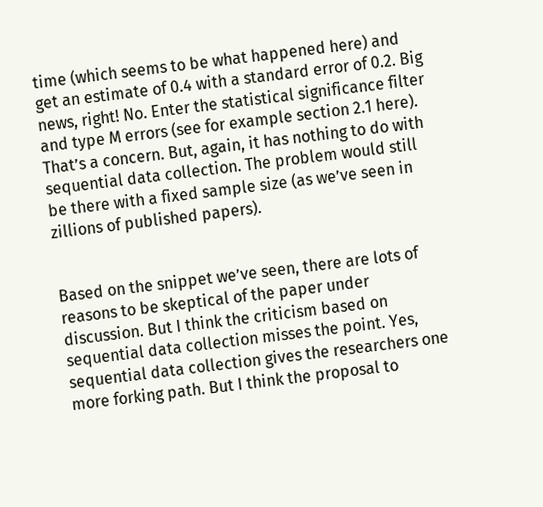time (which seems to be what happened here) and get an estimate of 0.4 with a standard error of 0.2. Big news, right! No. Enter the statistical significance filter and type M errors (see for example section 2.1 here). That’s a concern. But, again, it has nothing to do with sequential data collection. The problem would still be there with a fixed sample size (as we’ve seen in zillions of published papers).


Based on the snippet we’ve seen, there are lots of reasons to be skeptical of the paper under discussion. But I think the criticism based on sequential data collection misses the point. Yes, sequential data collection gives the researchers one more forking path. But I think the proposal to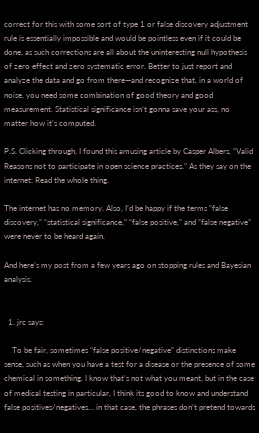correct for this with some sort of type 1 or false discovery adjustment rule is essentially impossible and would be pointless even if it could be done, as such corrections are all about the uninteresting null hypothesis of zero effect and zero systematic error. Better to just report and analyze the data and go from there—and recognize that, in a world of noise, you need some combination of good theory and good measurement. Statistical significance isn’t gonna save your ass, no matter how it’s computed.

P.S. Clicking through, I found this amusing article by Casper Albers, “Valid Reasons not to participate in open science practices.” As they say on the internet: Read the whole thing.

The internet has no memory. Also, I’d be happy if the terms “false discovery,” “statistical significance,” “false positive,” and “false negative” were never to be heard again.

And here’s my post from a few years ago on stopping rules and Bayesian analysis.


  1. jrc says:

    To be fair, sometimes “false positive/negative” distinctions make sense, such as when you have a test for a disease or the presence of some chemical in something. I know that’s not what you meant, but in the case of medical testing in particular, I think its good to know and understand false positives/negatives… in that case, the phrases don’t pretend towards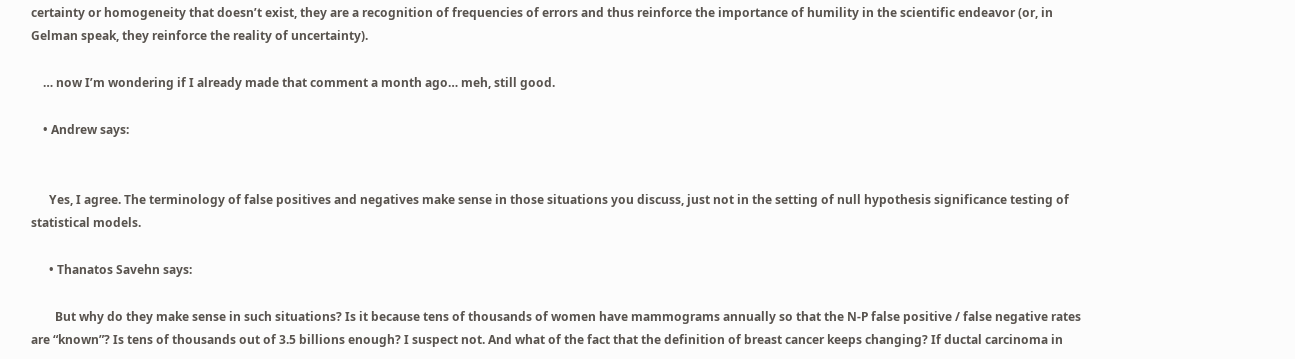certainty or homogeneity that doesn’t exist, they are a recognition of frequencies of errors and thus reinforce the importance of humility in the scientific endeavor (or, in Gelman speak, they reinforce the reality of uncertainty).

    … now I’m wondering if I already made that comment a month ago… meh, still good.

    • Andrew says:


      Yes, I agree. The terminology of false positives and negatives make sense in those situations you discuss, just not in the setting of null hypothesis significance testing of statistical models.

      • Thanatos Savehn says:

        But why do they make sense in such situations? Is it because tens of thousands of women have mammograms annually so that the N-P false positive / false negative rates are “known”? Is tens of thousands out of 3.5 billions enough? I suspect not. And what of the fact that the definition of breast cancer keeps changing? If ductal carcinoma in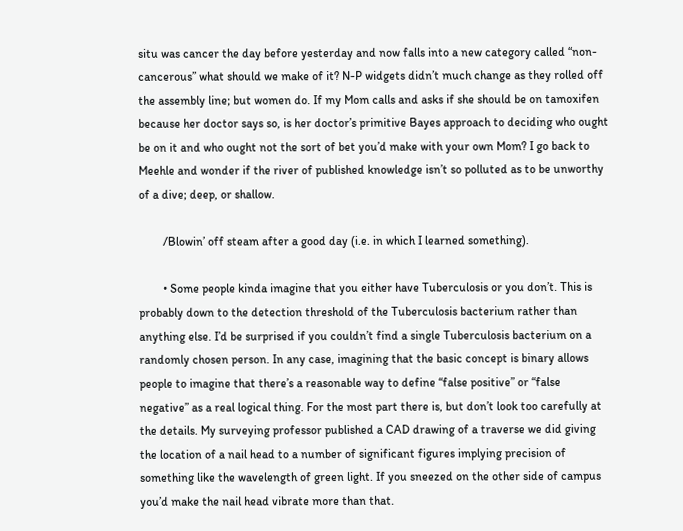situ was cancer the day before yesterday and now falls into a new category called “non-cancerous” what should we make of it? N-P widgets didn’t much change as they rolled off the assembly line; but women do. If my Mom calls and asks if she should be on tamoxifen because her doctor says so, is her doctor’s primitive Bayes approach to deciding who ought be on it and who ought not the sort of bet you’d make with your own Mom? I go back to Meehle and wonder if the river of published knowledge isn’t so polluted as to be unworthy of a dive; deep, or shallow.

        /Blowin’ off steam after a good day (i.e. in which I learned something).

        • Some people kinda imagine that you either have Tuberculosis or you don’t. This is probably down to the detection threshold of the Tuberculosis bacterium rather than anything else. I’d be surprised if you couldn’t find a single Tuberculosis bacterium on a randomly chosen person. In any case, imagining that the basic concept is binary allows people to imagine that there’s a reasonable way to define “false positive” or “false negative” as a real logical thing. For the most part there is, but don’t look too carefully at the details. My surveying professor published a CAD drawing of a traverse we did giving the location of a nail head to a number of significant figures implying precision of something like the wavelength of green light. If you sneezed on the other side of campus you’d make the nail head vibrate more than that.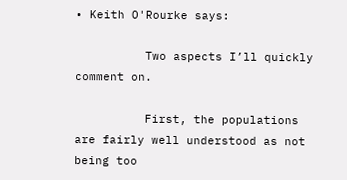• Keith O'Rourke says:

          Two aspects I’ll quickly comment on.

          First, the populations are fairly well understood as not being too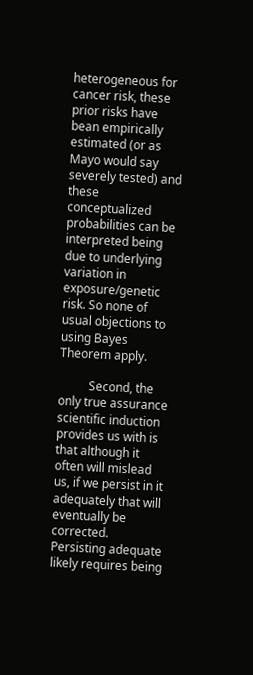heterogeneous for cancer risk, these prior risks have bean empirically estimated (or as Mayo would say severely tested) and these conceptualized probabilities can be interpreted being due to underlying variation in exposure/genetic risk. So none of usual objections to using Bayes Theorem apply.

          Second, the only true assurance scientific induction provides us with is that although it often will mislead us, if we persist in it adequately that will eventually be corrected. Persisting adequate likely requires being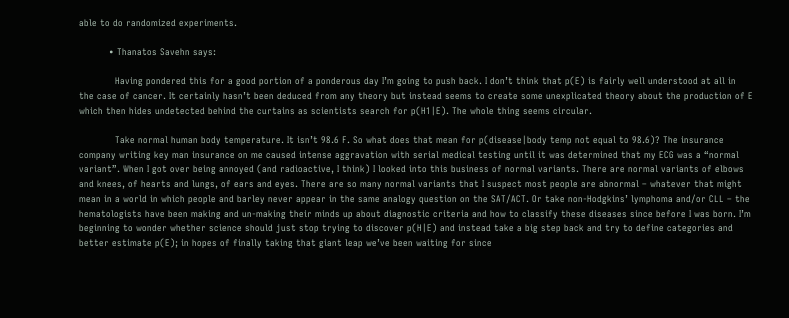able to do randomized experiments.

          • Thanatos Savehn says:

            Having pondered this for a good portion of a ponderous day I’m going to push back. I don’t think that p(E) is fairly well understood at all in the case of cancer. It certainly hasn’t been deduced from any theory but instead seems to create some unexplicated theory about the production of E which then hides undetected behind the curtains as scientists search for p(H1|E). The whole thing seems circular.

            Take normal human body temperature. It isn’t 98.6 F. So what does that mean for p(disease|body temp not equal to 98.6)? The insurance company writing key man insurance on me caused intense aggravation with serial medical testing until it was determined that my ECG was a “normal variant”. When I got over being annoyed (and radioactive, I think) I looked into this business of normal variants. There are normal variants of elbows and knees, of hearts and lungs, of ears and eyes. There are so many normal variants that I suspect most people are abnormal – whatever that might mean in a world in which people and barley never appear in the same analogy question on the SAT/ACT. Or take non-Hodgkins’ lymphoma and/or CLL – the hematologists have been making and un-making their minds up about diagnostic criteria and how to classify these diseases since before I was born. I’m beginning to wonder whether science should just stop trying to discover p(H|E) and instead take a big step back and try to define categories and better estimate p(E); in hopes of finally taking that giant leap we’ve been waiting for since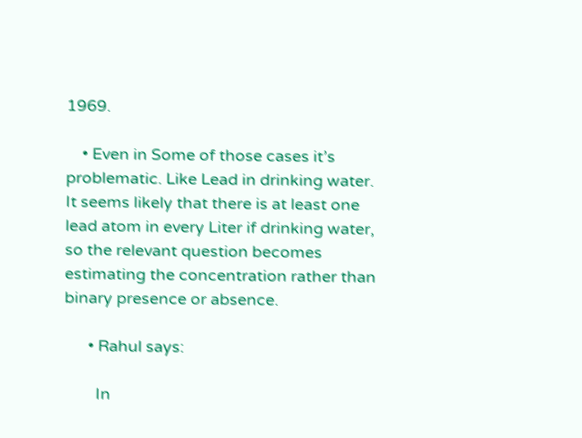1969.

    • Even in Some of those cases it’s problematic. Like Lead in drinking water. It seems likely that there is at least one lead atom in every Liter if drinking water, so the relevant question becomes estimating the concentration rather than binary presence or absence.

      • Rahul says:

        In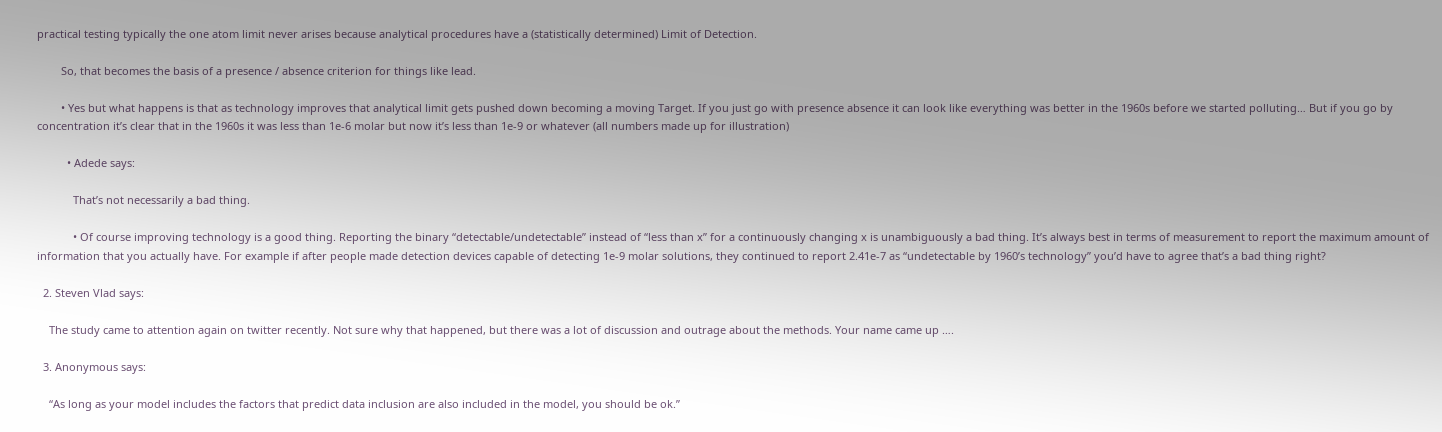practical testing typically the one atom limit never arises because analytical procedures have a (statistically determined) Limit of Detection.

        So, that becomes the basis of a presence / absence criterion for things like lead.

        • Yes but what happens is that as technology improves that analytical limit gets pushed down becoming a moving Target. If you just go with presence absence it can look like everything was better in the 1960s before we started polluting… But if you go by concentration it’s clear that in the 1960s it was less than 1e-6 molar but now it’s less than 1e-9 or whatever (all numbers made up for illustration)

          • Adede says:

            That’s not necessarily a bad thing.

            • Of course improving technology is a good thing. Reporting the binary “detectable/undetectable” instead of “less than x” for a continuously changing x is unambiguously a bad thing. It’s always best in terms of measurement to report the maximum amount of information that you actually have. For example if after people made detection devices capable of detecting 1e-9 molar solutions, they continued to report 2.41e-7 as “undetectable by 1960’s technology” you’d have to agree that’s a bad thing right?

  2. Steven Vlad says:

    The study came to attention again on twitter recently. Not sure why that happened, but there was a lot of discussion and outrage about the methods. Your name came up ….

  3. Anonymous says:

    “As long as your model includes the factors that predict data inclusion are also included in the model, you should be ok.”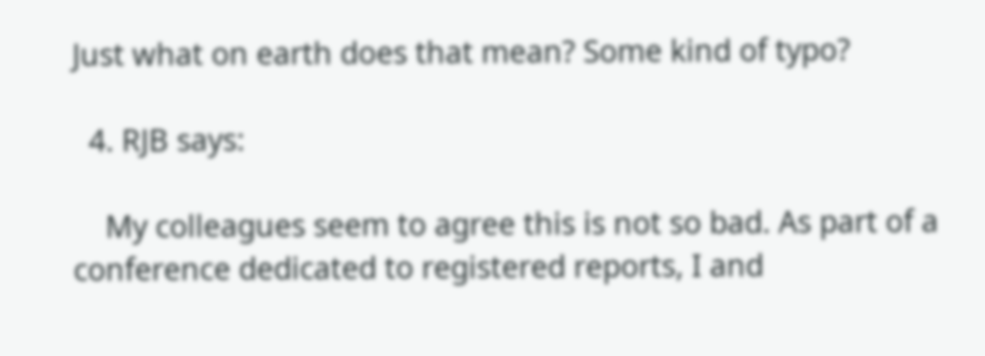Just what on earth does that mean? Some kind of typo?

  4. RJB says:

    My colleagues seem to agree this is not so bad. As part of a conference dedicated to registered reports, I and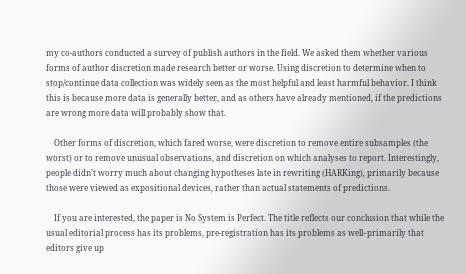my co-authors conducted a survey of publish authors in the field. We asked them whether various forms of author discretion made research better or worse. Using discretion to determine when to stop/continue data collection was widely seen as the most helpful and least harmful behavior. I think this is because more data is generally better, and as others have already mentioned, if the predictions are wrong more data will probably show that.

    Other forms of discretion, which fared worse, were discretion to remove entire subsamples (the worst) or to remove unusual observations, and discretion on which analyses to report. Interestingly, people didn’t worry much about changing hypotheses late in rewriting (HARKing), primarily because those were viewed as expositional devices, rather than actual statements of predictions.

    If you are interested, the paper is No System is Perfect. The title reflects our conclusion that while the usual editorial process has its problems, pre-registration has its problems as well–primarily that editors give up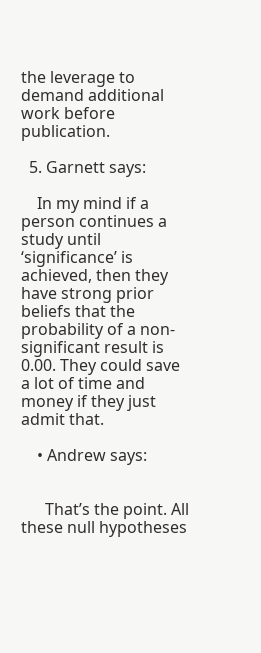the leverage to demand additional work before publication.

  5. Garnett says:

    In my mind if a person continues a study until ‘significance’ is achieved, then they have strong prior beliefs that the probability of a non-significant result is 0.00. They could save a lot of time and money if they just admit that.

    • Andrew says:


      That’s the point. All these null hypotheses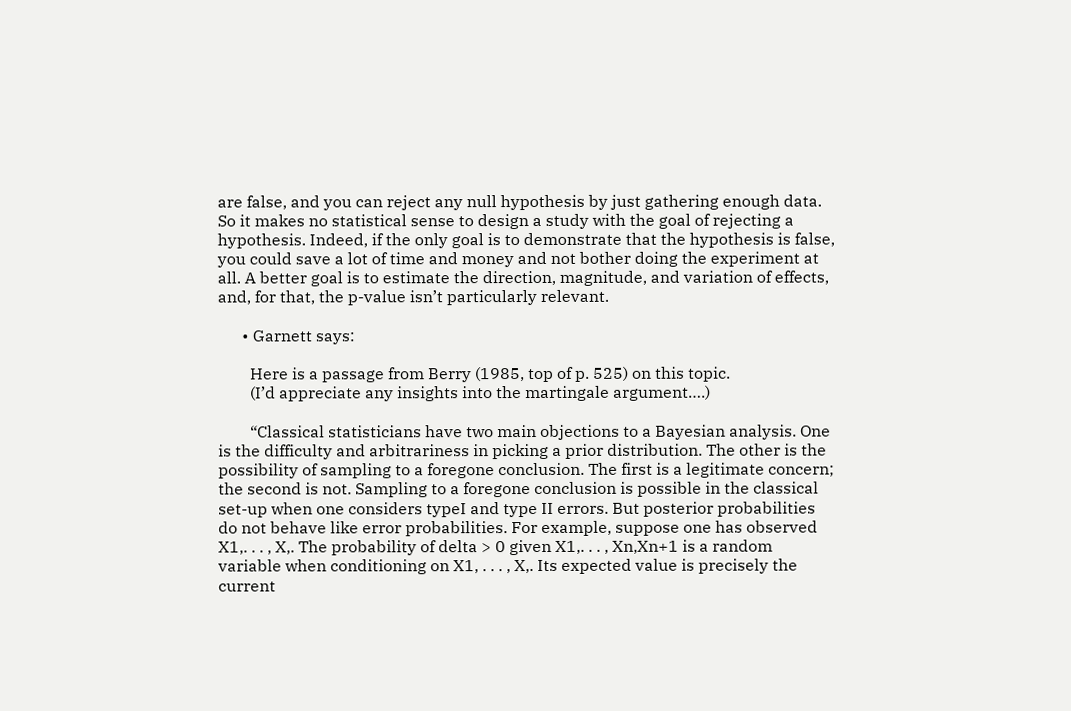are false, and you can reject any null hypothesis by just gathering enough data. So it makes no statistical sense to design a study with the goal of rejecting a hypothesis. Indeed, if the only goal is to demonstrate that the hypothesis is false, you could save a lot of time and money and not bother doing the experiment at all. A better goal is to estimate the direction, magnitude, and variation of effects, and, for that, the p-value isn’t particularly relevant.

      • Garnett says:

        Here is a passage from Berry (1985, top of p. 525) on this topic.
        (I’d appreciate any insights into the martingale argument….)

        “Classical statisticians have two main objections to a Bayesian analysis. One is the difficulty and arbitrariness in picking a prior distribution. The other is the possibility of sampling to a foregone conclusion. The first is a legitimate concern; the second is not. Sampling to a foregone conclusion is possible in the classical set-up when one considers typeI and type II errors. But posterior probabilities do not behave like error probabilities. For example, suppose one has observed X1,. . . , X,. The probability of delta > 0 given X1,. . . , Xn,Xn+1 is a random variable when conditioning on X1, . . . , X,. Its expected value is precisely the current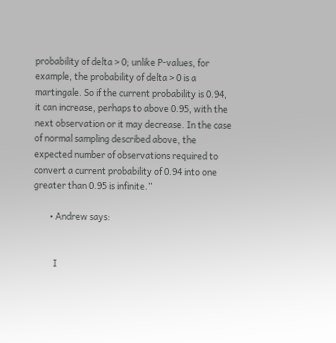probability of delta > 0; unlike P-values, for example, the probability of delta > 0 is a martingale. So if the current probability is 0.94, it can increase, perhaps to above 0.95, with the next observation or it may decrease. In the case of normal sampling described above, the expected number of observations required to convert a current probability of 0.94 into one greater than 0.95 is infinite.”

        • Andrew says:


          I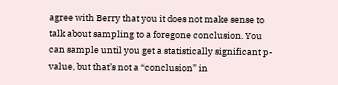agree with Berry that you it does not make sense to talk about sampling to a foregone conclusion. You can sample until you get a statistically significant p-value, but that’s not a “conclusion” in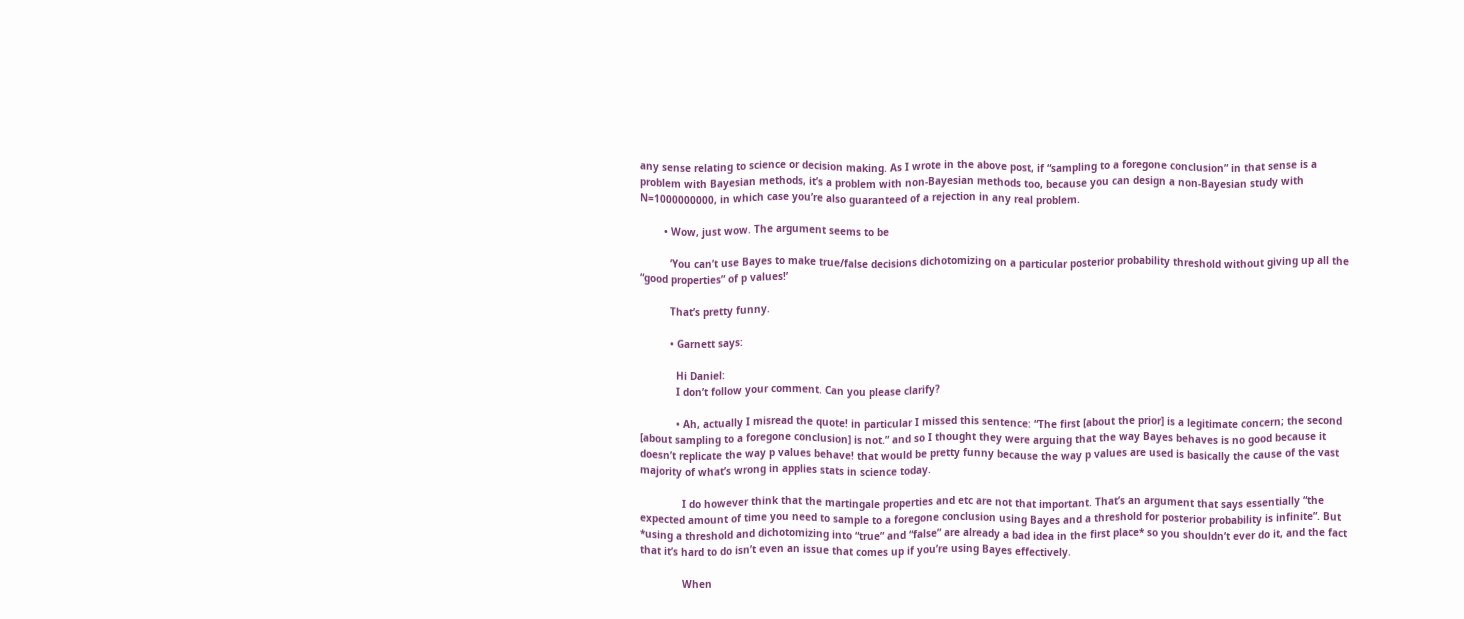any sense relating to science or decision making. As I wrote in the above post, if “sampling to a foregone conclusion” in that sense is a problem with Bayesian methods, it’s a problem with non-Bayesian methods too, because you can design a non-Bayesian study with N=1000000000, in which case you’re also guaranteed of a rejection in any real problem.

        • Wow, just wow. The argument seems to be

          ‘You can’t use Bayes to make true/false decisions dichotomizing on a particular posterior probability threshold without giving up all the “good properties” of p values!’

          That’s pretty funny.

          • Garnett says:

            Hi Daniel:
            I don’t follow your comment. Can you please clarify?

            • Ah, actually I misread the quote! in particular I missed this sentence: “The first [about the prior] is a legitimate concern; the second [about sampling to a foregone conclusion] is not.” and so I thought they were arguing that the way Bayes behaves is no good because it doesn’t replicate the way p values behave! that would be pretty funny because the way p values are used is basically the cause of the vast majority of what’s wrong in applies stats in science today.

              I do however think that the martingale properties and etc are not that important. That’s an argument that says essentially “the expected amount of time you need to sample to a foregone conclusion using Bayes and a threshold for posterior probability is infinite”. But *using a threshold and dichotomizing into “true” and “false” are already a bad idea in the first place* so you shouldn’t ever do it, and the fact that it’s hard to do isn’t even an issue that comes up if you’re using Bayes effectively.

              When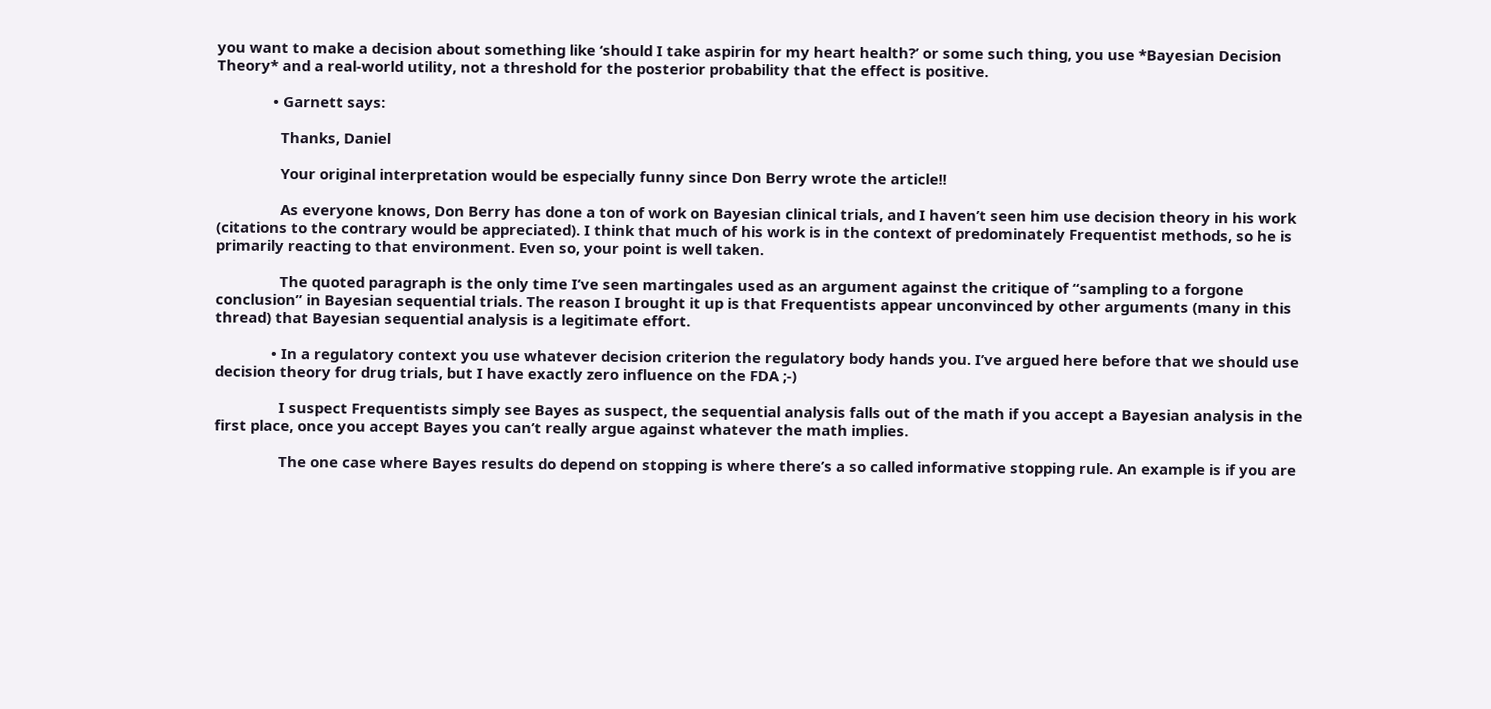you want to make a decision about something like ‘should I take aspirin for my heart health?’ or some such thing, you use *Bayesian Decision Theory* and a real-world utility, not a threshold for the posterior probability that the effect is positive.

              • Garnett says:

                Thanks, Daniel

                Your original interpretation would be especially funny since Don Berry wrote the article!!

                As everyone knows, Don Berry has done a ton of work on Bayesian clinical trials, and I haven’t seen him use decision theory in his work (citations to the contrary would be appreciated). I think that much of his work is in the context of predominately Frequentist methods, so he is primarily reacting to that environment. Even so, your point is well taken.

                The quoted paragraph is the only time I’ve seen martingales used as an argument against the critique of “sampling to a forgone conclusion” in Bayesian sequential trials. The reason I brought it up is that Frequentists appear unconvinced by other arguments (many in this thread) that Bayesian sequential analysis is a legitimate effort.

              • In a regulatory context you use whatever decision criterion the regulatory body hands you. I’ve argued here before that we should use decision theory for drug trials, but I have exactly zero influence on the FDA ;-)

                I suspect Frequentists simply see Bayes as suspect, the sequential analysis falls out of the math if you accept a Bayesian analysis in the first place, once you accept Bayes you can’t really argue against whatever the math implies.

                The one case where Bayes results do depend on stopping is where there’s a so called informative stopping rule. An example is if you are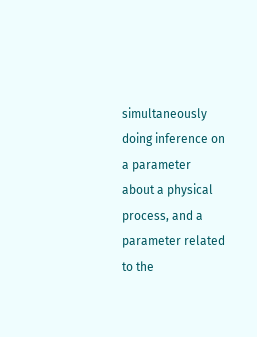simultaneously doing inference on a parameter about a physical process, and a parameter related to the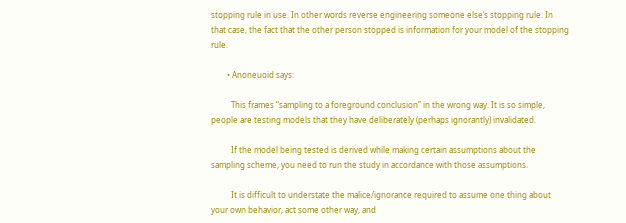stopping rule in use. In other words reverse engineering someone else’s stopping rule. In that case, the fact that the other person stopped is information for your model of the stopping rule.

        • Anoneuoid says:

          This frames “sampling to a foreground conclusion” in the wrong way. It is so simple, people are testing models that they have deliberately (perhaps ignorantly) invalidated.

          If the model being tested is derived while making certain assumptions about the sampling scheme, you need to run the study in accordance with those assumptions.

          It is difficult to understate the malice/ignorance required to assume one thing about your own behavior, act some other way, and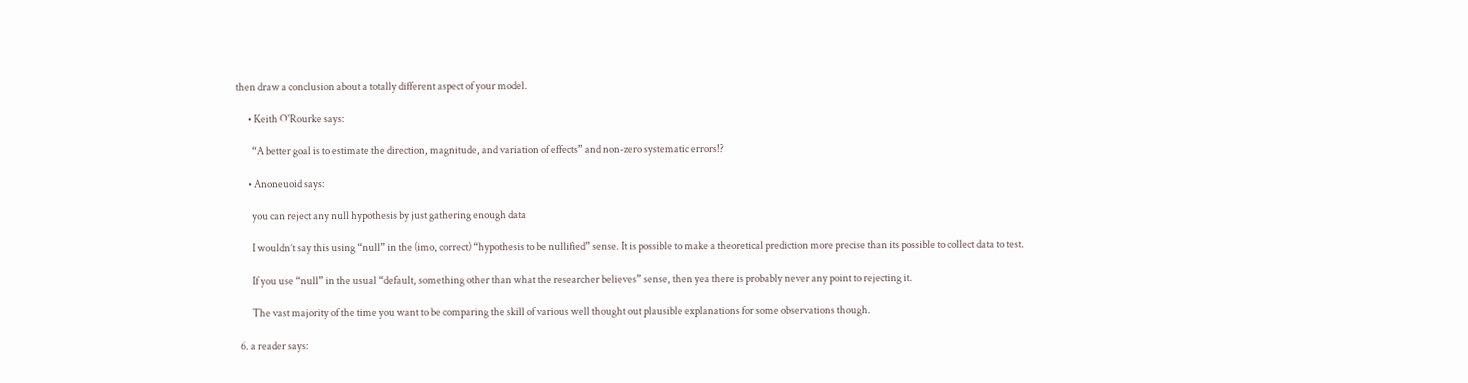then draw a conclusion about a totally different aspect of your model.

      • Keith O'Rourke says:

        “A better goal is to estimate the direction, magnitude, and variation of effects” and non-zero systematic errors!?

      • Anoneuoid says:

        you can reject any null hypothesis by just gathering enough data

        I wouldn’t say this using “null” in the (imo, correct) “hypothesis to be nullified” sense. It is possible to make a theoretical prediction more precise than its possible to collect data to test.

        If you use “null” in the usual “default, something other than what the researcher believes” sense, then yea there is probably never any point to rejecting it.

        The vast majority of the time you want to be comparing the skill of various well thought out plausible explanations for some observations though.

  6. a reader says: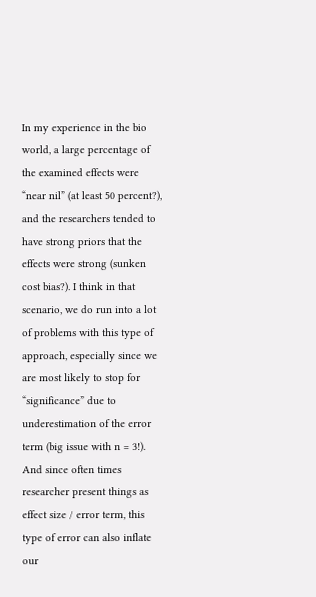In my experience in the bio world, a large percentage of the examined effects were “near nil” (at least 50 percent?), and the researchers tended to have strong priors that the effects were strong (sunken cost bias?). I think in that scenario, we do run into a lot of problems with this type of approach, especially since we are most likely to stop for “significance” due to underestimation of the error term (big issue with n = 3!). And since often times researcher present things as effect size / error term, this type of error can also inflate our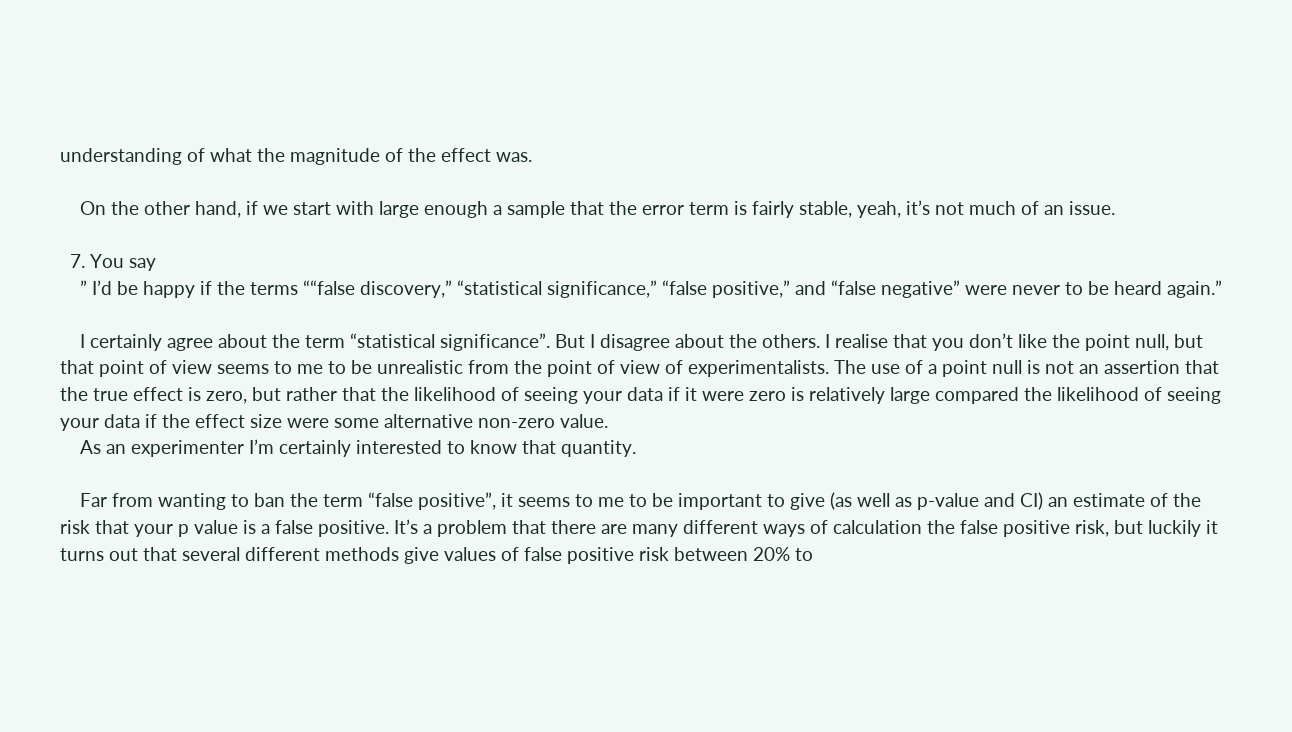understanding of what the magnitude of the effect was.

    On the other hand, if we start with large enough a sample that the error term is fairly stable, yeah, it’s not much of an issue.

  7. You say
    ” I’d be happy if the terms ““false discovery,” “statistical significance,” “false positive,” and “false negative” were never to be heard again.”

    I certainly agree about the term “statistical significance”. But I disagree about the others. I realise that you don’t like the point null, but that point of view seems to me to be unrealistic from the point of view of experimentalists. The use of a point null is not an assertion that the true effect is zero, but rather that the likelihood of seeing your data if it were zero is relatively large compared the likelihood of seeing your data if the effect size were some alternative non-zero value.
    As an experimenter I’m certainly interested to know that quantity.

    Far from wanting to ban the term “false positive”, it seems to me to be important to give (as well as p-value and CI) an estimate of the risk that your p value is a false positive. It’s a problem that there are many different ways of calculation the false positive risk, but luckily it turns out that several different methods give values of false positive risk between 20% to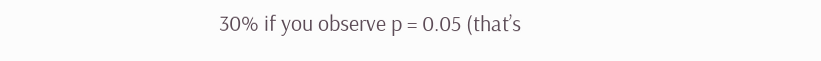30% if you observe p = 0.05 (that’s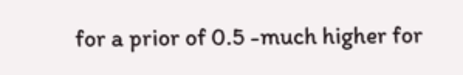for a prior of 0.5 -much higher for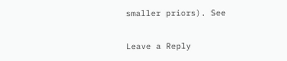smaller priors). See

Leave a Reply